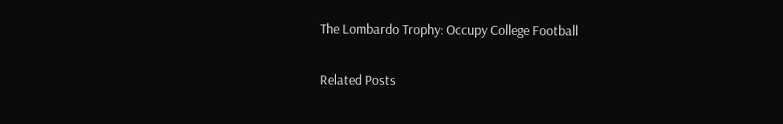The Lombardo Trophy: Occupy College Football

Related Posts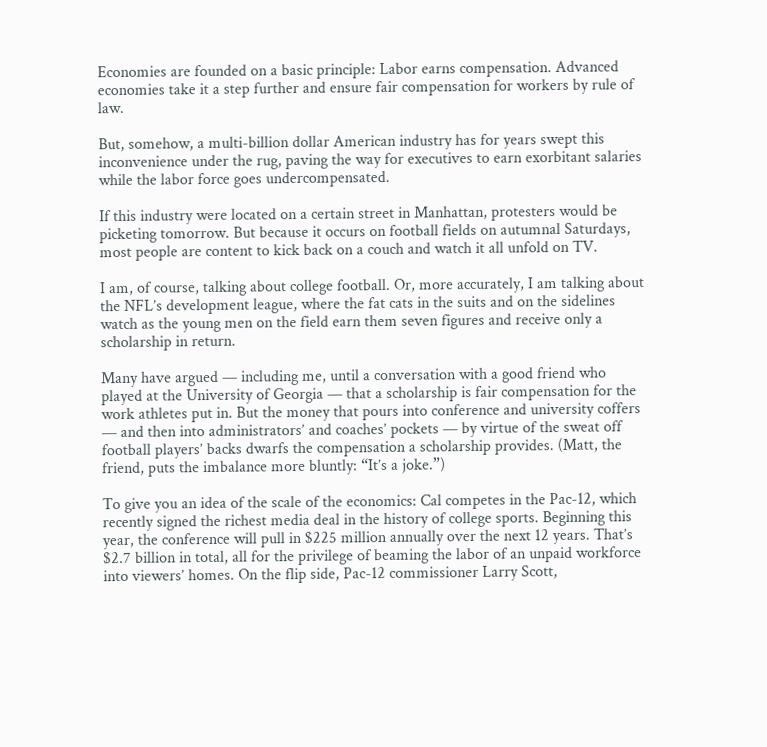Economies are founded on a basic principle: Labor earns compensation. Advanced economies take it a step further and ensure fair compensation for workers by rule of law.

But, somehow, a multi-billion dollar American industry has for years swept this inconvenience under the rug, paving the way for executives to earn exorbitant salaries while the labor force goes undercompensated.

If this industry were located on a certain street in Manhattan, protesters would be picketing tomorrow. But because it occurs on football fields on autumnal Saturdays, most people are content to kick back on a couch and watch it all unfold on TV.

I am, of course, talking about college football. Or, more accurately, I am talking about the NFL’s development league, where the fat cats in the suits and on the sidelines watch as the young men on the field earn them seven figures and receive only a scholarship in return.

Many have argued — including me, until a conversation with a good friend who played at the University of Georgia — that a scholarship is fair compensation for the work athletes put in. But the money that pours into conference and university coffers — and then into administrators’ and coaches’ pockets — by virtue of the sweat off football players’ backs dwarfs the compensation a scholarship provides. (Matt, the friend, puts the imbalance more bluntly: “It’s a joke.”)

To give you an idea of the scale of the economics: Cal competes in the Pac-12, which recently signed the richest media deal in the history of college sports. Beginning this year, the conference will pull in $225 million annually over the next 12 years. That’s $2.7 billion in total, all for the privilege of beaming the labor of an unpaid workforce into viewers’ homes. On the flip side, Pac-12 commissioner Larry Scott,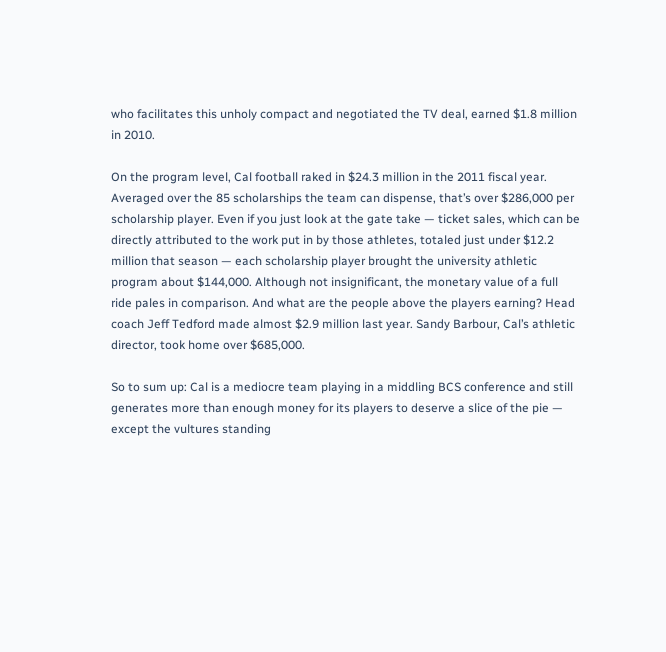who facilitates this unholy compact and negotiated the TV deal, earned $1.8 million in 2010.

On the program level, Cal football raked in $24.3 million in the 2011 fiscal year. Averaged over the 85 scholarships the team can dispense, that’s over $286,000 per scholarship player. Even if you just look at the gate take — ticket sales, which can be directly attributed to the work put in by those athletes, totaled just under $12.2 million that season — each scholarship player brought the university athletic program about $144,000. Although not insignificant, the monetary value of a full ride pales in comparison. And what are the people above the players earning? Head coach Jeff Tedford made almost $2.9 million last year. Sandy Barbour, Cal’s athletic director, took home over $685,000.

So to sum up: Cal is a mediocre team playing in a middling BCS conference and still generates more than enough money for its players to deserve a slice of the pie — except the vultures standing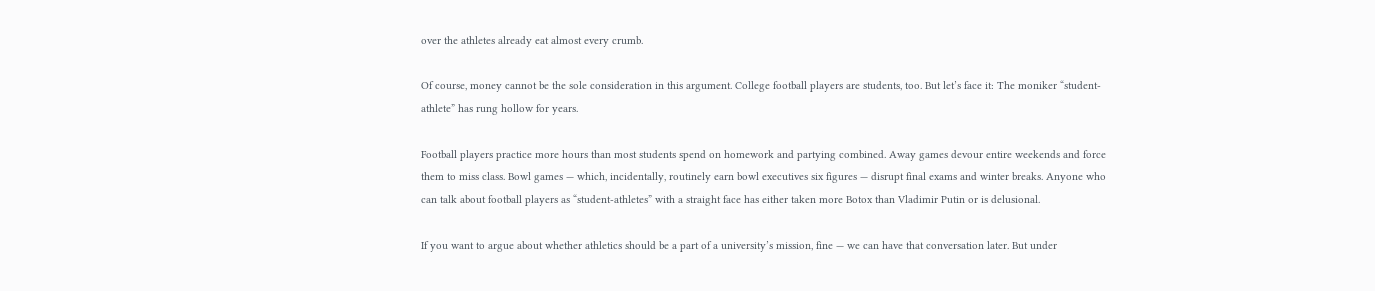over the athletes already eat almost every crumb.

Of course, money cannot be the sole consideration in this argument. College football players are students, too. But let’s face it: The moniker “student-athlete” has rung hollow for years.

Football players practice more hours than most students spend on homework and partying combined. Away games devour entire weekends and force them to miss class. Bowl games — which, incidentally, routinely earn bowl executives six figures — disrupt final exams and winter breaks. Anyone who can talk about football players as “student-athletes” with a straight face has either taken more Botox than Vladimir Putin or is delusional.

If you want to argue about whether athletics should be a part of a university’s mission, fine — we can have that conversation later. But under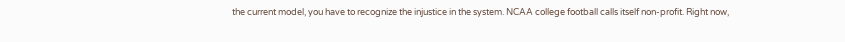the current model, you have to recognize the injustice in the system. NCAA college football calls itself non-profit. Right now,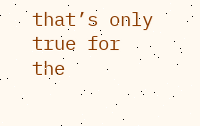that’s only true for the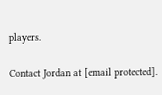players.

Contact Jordan at [email protected].